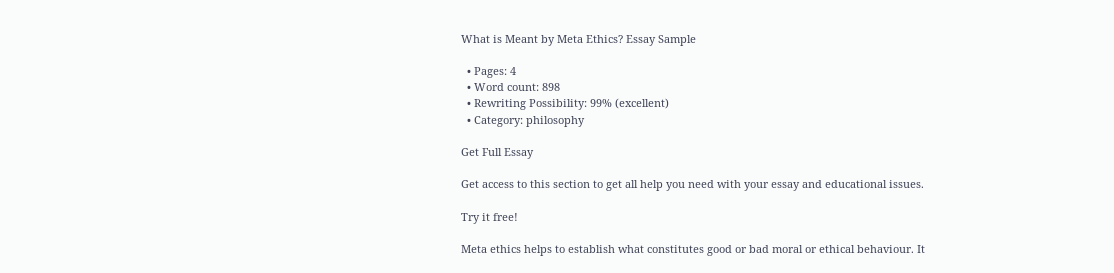What is Meant by Meta Ethics? Essay Sample

  • Pages: 4
  • Word count: 898
  • Rewriting Possibility: 99% (excellent)
  • Category: philosophy

Get Full Essay

Get access to this section to get all help you need with your essay and educational issues.

Try it free!

Meta ethics helps to establish what constitutes good or bad moral or ethical behaviour. It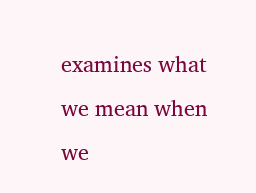examines what we mean when we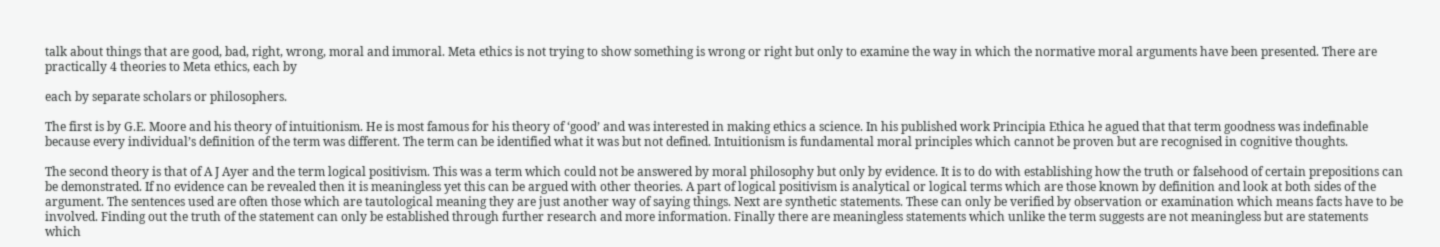talk about things that are good, bad, right, wrong, moral and immoral. Meta ethics is not trying to show something is wrong or right but only to examine the way in which the normative moral arguments have been presented. There are practically 4 theories to Meta ethics, each by

each by separate scholars or philosophers.

The first is by G.E. Moore and his theory of intuitionism. He is most famous for his theory of ‘good’ and was interested in making ethics a science. In his published work Principia Ethica he agued that that term goodness was indefinable because every individual’s definition of the term was different. The term can be identified what it was but not defined. Intuitionism is fundamental moral principles which cannot be proven but are recognised in cognitive thoughts.

The second theory is that of A J Ayer and the term logical positivism. This was a term which could not be answered by moral philosophy but only by evidence. It is to do with establishing how the truth or falsehood of certain prepositions can be demonstrated. If no evidence can be revealed then it is meaningless yet this can be argued with other theories. A part of logical positivism is analytical or logical terms which are those known by definition and look at both sides of the argument. The sentences used are often those which are tautological meaning they are just another way of saying things. Next are synthetic statements. These can only be verified by observation or examination which means facts have to be involved. Finding out the truth of the statement can only be established through further research and more information. Finally there are meaningless statements which unlike the term suggests are not meaningless but are statements which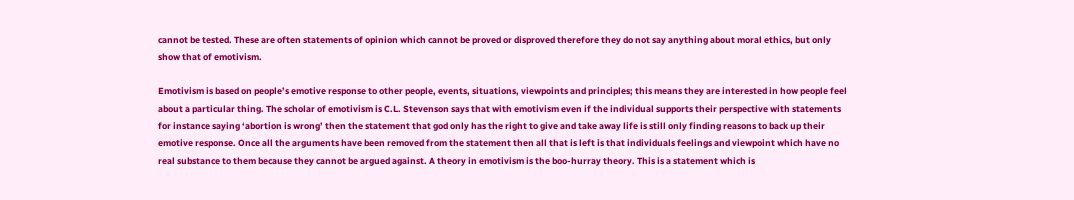cannot be tested. These are often statements of opinion which cannot be proved or disproved therefore they do not say anything about moral ethics, but only show that of emotivism.

Emotivism is based on people’s emotive response to other people, events, situations, viewpoints and principles; this means they are interested in how people feel about a particular thing. The scholar of emotivism is C.L. Stevenson says that with emotivism even if the individual supports their perspective with statements for instance saying ‘abortion is wrong’ then the statement that god only has the right to give and take away life is still only finding reasons to back up their emotive response. Once all the arguments have been removed from the statement then all that is left is that individuals feelings and viewpoint which have no real substance to them because they cannot be argued against. A theory in emotivism is the boo-hurray theory. This is a statement which is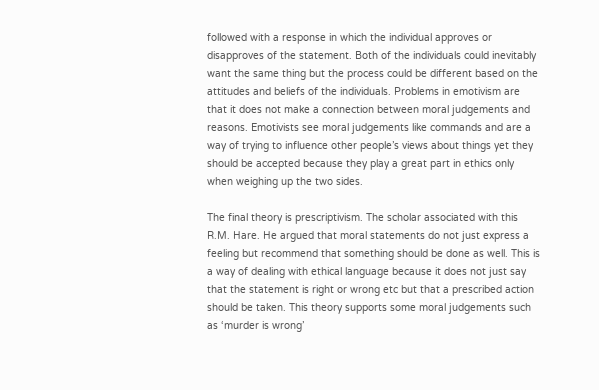followed with a response in which the individual approves or disapproves of the statement. Both of the individuals could inevitably want the same thing but the process could be different based on the attitudes and beliefs of the individuals. Problems in emotivism are that it does not make a connection between moral judgements and reasons. Emotivists see moral judgements like commands and are a way of trying to influence other people’s views about things yet they should be accepted because they play a great part in ethics only when weighing up the two sides.

The final theory is prescriptivism. The scholar associated with this R.M. Hare. He argued that moral statements do not just express a feeling but recommend that something should be done as well. This is a way of dealing with ethical language because it does not just say that the statement is right or wrong etc but that a prescribed action should be taken. This theory supports some moral judgements such as ‘murder is wrong’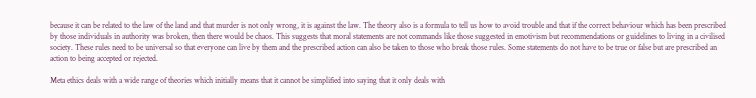because it can be related to the law of the land and that murder is not only wrong, it is against the law. The theory also is a formula to tell us how to avoid trouble and that if the correct behaviour which has been prescribed by those individuals in authority was broken, then there would be chaos. This suggests that moral statements are not commands like those suggested in emotivism but recommendations or guidelines to living in a civilised society. These rules need to be universal so that everyone can live by them and the prescribed action can also be taken to those who break those rules. Some statements do not have to be true or false but are prescribed an action to being accepted or rejected.

Meta ethics deals with a wide range of theories which initially means that it cannot be simplified into saying that it only deals with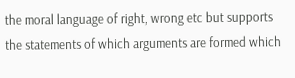the moral language of right, wrong etc but supports the statements of which arguments are formed which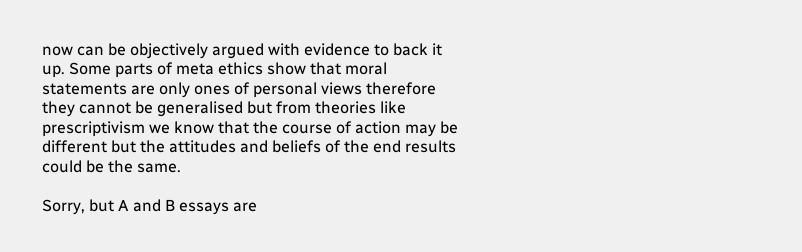now can be objectively argued with evidence to back it up. Some parts of meta ethics show that moral statements are only ones of personal views therefore they cannot be generalised but from theories like prescriptivism we know that the course of action may be different but the attitudes and beliefs of the end results could be the same.

Sorry, but A and B essays are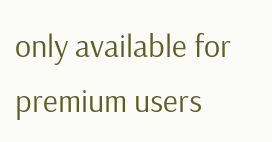only available for premium users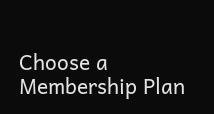Choose a Membership Plan